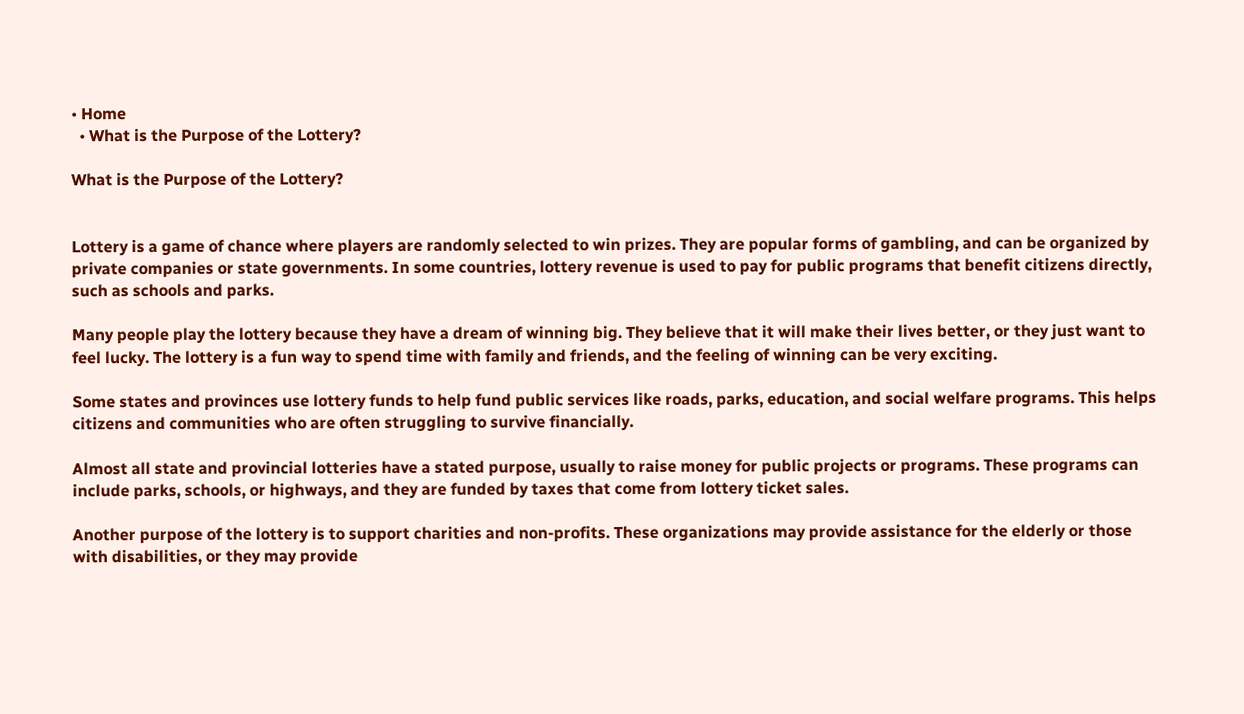• Home
  • What is the Purpose of the Lottery?

What is the Purpose of the Lottery?


Lottery is a game of chance where players are randomly selected to win prizes. They are popular forms of gambling, and can be organized by private companies or state governments. In some countries, lottery revenue is used to pay for public programs that benefit citizens directly, such as schools and parks.

Many people play the lottery because they have a dream of winning big. They believe that it will make their lives better, or they just want to feel lucky. The lottery is a fun way to spend time with family and friends, and the feeling of winning can be very exciting.

Some states and provinces use lottery funds to help fund public services like roads, parks, education, and social welfare programs. This helps citizens and communities who are often struggling to survive financially.

Almost all state and provincial lotteries have a stated purpose, usually to raise money for public projects or programs. These programs can include parks, schools, or highways, and they are funded by taxes that come from lottery ticket sales.

Another purpose of the lottery is to support charities and non-profits. These organizations may provide assistance for the elderly or those with disabilities, or they may provide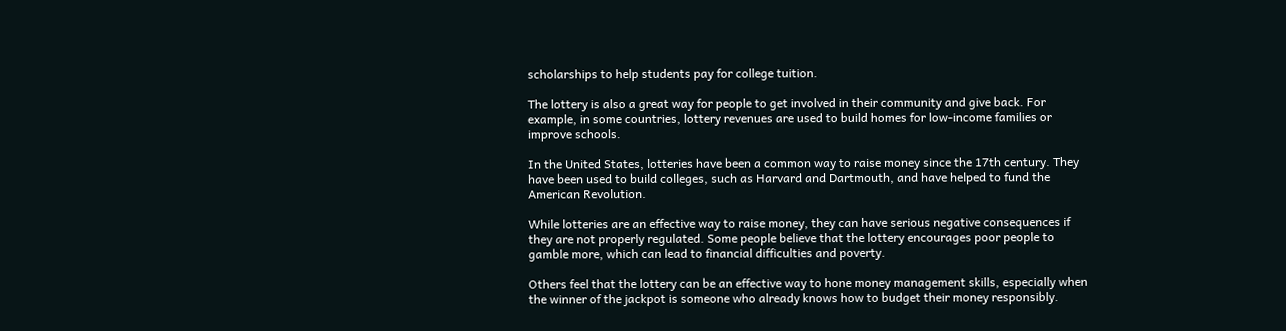scholarships to help students pay for college tuition.

The lottery is also a great way for people to get involved in their community and give back. For example, in some countries, lottery revenues are used to build homes for low-income families or improve schools.

In the United States, lotteries have been a common way to raise money since the 17th century. They have been used to build colleges, such as Harvard and Dartmouth, and have helped to fund the American Revolution.

While lotteries are an effective way to raise money, they can have serious negative consequences if they are not properly regulated. Some people believe that the lottery encourages poor people to gamble more, which can lead to financial difficulties and poverty.

Others feel that the lottery can be an effective way to hone money management skills, especially when the winner of the jackpot is someone who already knows how to budget their money responsibly.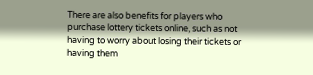There are also benefits for players who purchase lottery tickets online, such as not having to worry about losing their tickets or having them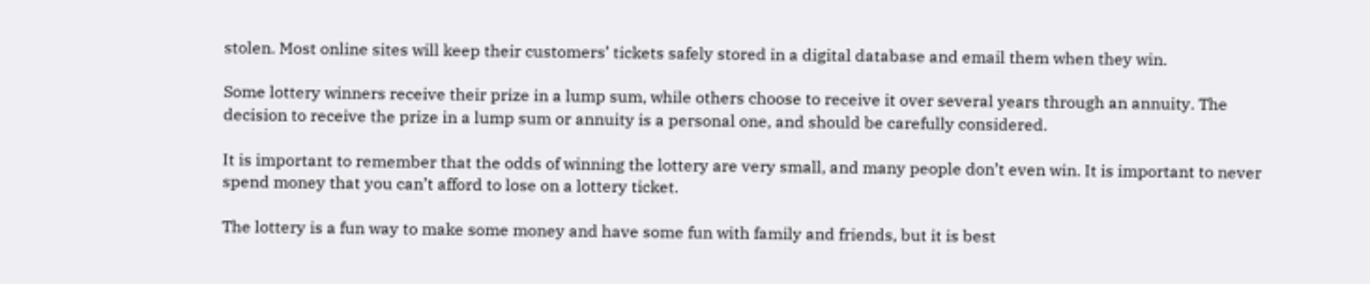stolen. Most online sites will keep their customers’ tickets safely stored in a digital database and email them when they win.

Some lottery winners receive their prize in a lump sum, while others choose to receive it over several years through an annuity. The decision to receive the prize in a lump sum or annuity is a personal one, and should be carefully considered.

It is important to remember that the odds of winning the lottery are very small, and many people don’t even win. It is important to never spend money that you can’t afford to lose on a lottery ticket.

The lottery is a fun way to make some money and have some fun with family and friends, but it is best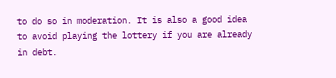to do so in moderation. It is also a good idea to avoid playing the lottery if you are already in debt.